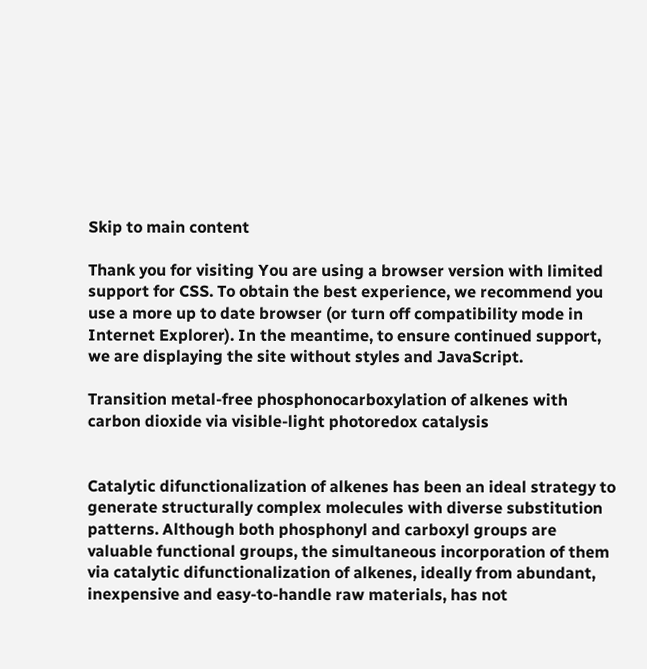Skip to main content

Thank you for visiting You are using a browser version with limited support for CSS. To obtain the best experience, we recommend you use a more up to date browser (or turn off compatibility mode in Internet Explorer). In the meantime, to ensure continued support, we are displaying the site without styles and JavaScript.

Transition metal-free phosphonocarboxylation of alkenes with carbon dioxide via visible-light photoredox catalysis


Catalytic difunctionalization of alkenes has been an ideal strategy to generate structurally complex molecules with diverse substitution patterns. Although both phosphonyl and carboxyl groups are valuable functional groups, the simultaneous incorporation of them via catalytic difunctionalization of alkenes, ideally from abundant, inexpensive and easy-to-handle raw materials, has not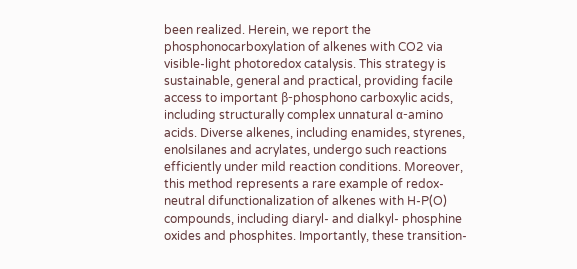been realized. Herein, we report the phosphonocarboxylation of alkenes with CO2 via visible-light photoredox catalysis. This strategy is sustainable, general and practical, providing facile access to important β-phosphono carboxylic acids, including structurally complex unnatural α-amino acids. Diverse alkenes, including enamides, styrenes, enolsilanes and acrylates, undergo such reactions efficiently under mild reaction conditions. Moreover, this method represents a rare example of redox-neutral difunctionalization of alkenes with H-P(O) compounds, including diaryl- and dialkyl- phosphine oxides and phosphites. Importantly, these transition-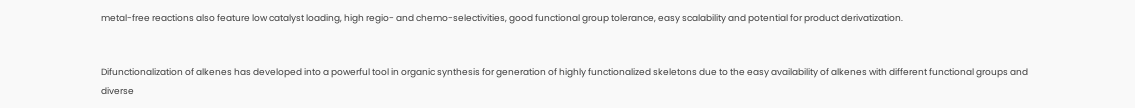metal-free reactions also feature low catalyst loading, high regio- and chemo-selectivities, good functional group tolerance, easy scalability and potential for product derivatization.


Difunctionalization of alkenes has developed into a powerful tool in organic synthesis for generation of highly functionalized skeletons due to the easy availability of alkenes with different functional groups and diverse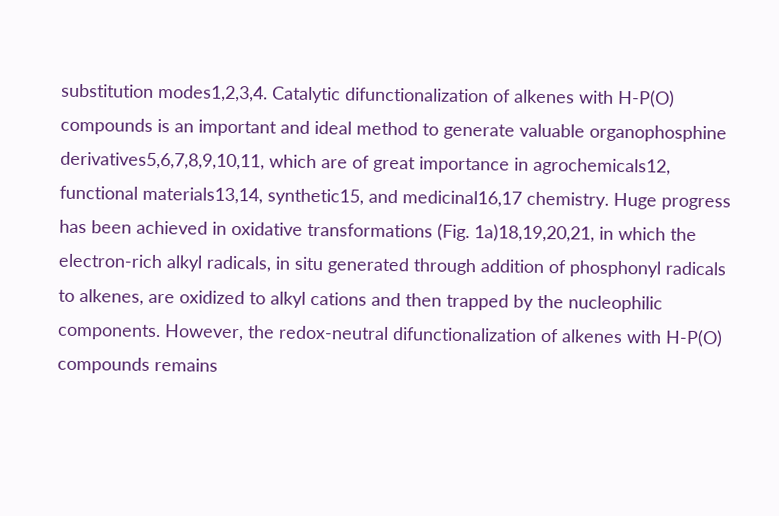substitution modes1,2,3,4. Catalytic difunctionalization of alkenes with H-P(O) compounds is an important and ideal method to generate valuable organophosphine derivatives5,6,7,8,9,10,11, which are of great importance in agrochemicals12, functional materials13,14, synthetic15, and medicinal16,17 chemistry. Huge progress has been achieved in oxidative transformations (Fig. 1a)18,19,20,21, in which the electron-rich alkyl radicals, in situ generated through addition of phosphonyl radicals to alkenes, are oxidized to alkyl cations and then trapped by the nucleophilic components. However, the redox-neutral difunctionalization of alkenes with H-P(O) compounds remains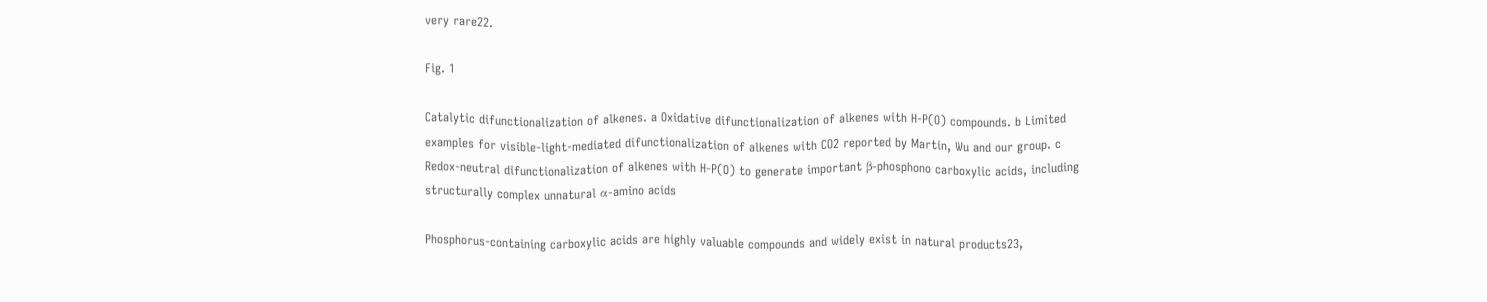very rare22.

Fig. 1

Catalytic difunctionalization of alkenes. a Oxidative difunctionalization of alkenes with H-P(O) compounds. b Limited examples for visible-light-mediated difunctionalization of alkenes with CO2 reported by Martin, Wu and our group. c Redox-neutral difunctionalization of alkenes with H-P(O) to generate important β-phosphono carboxylic acids, including structurally complex unnatural α-amino acids

Phosphorus-containing carboxylic acids are highly valuable compounds and widely exist in natural products23,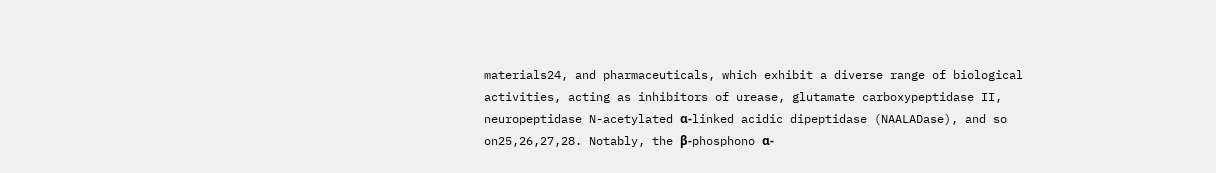materials24, and pharmaceuticals, which exhibit a diverse range of biological activities, acting as inhibitors of urease, glutamate carboxypeptidase II, neuropeptidase N-acetylated α-linked acidic dipeptidase (NAALADase), and so on25,26,27,28. Notably, the β-phosphono α-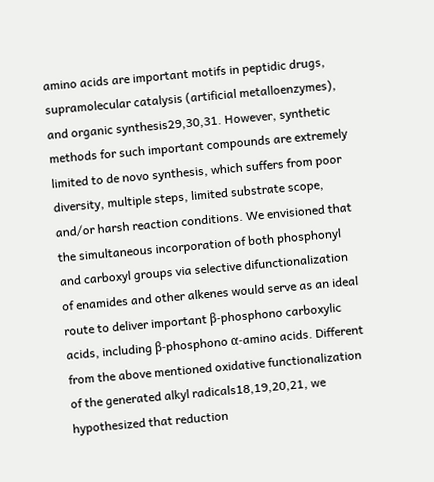amino acids are important motifs in peptidic drugs, supramolecular catalysis (artificial metalloenzymes), and organic synthesis29,30,31. However, synthetic methods for such important compounds are extremely limited to de novo synthesis, which suffers from poor diversity, multiple steps, limited substrate scope, and/or harsh reaction conditions. We envisioned that the simultaneous incorporation of both phosphonyl and carboxyl groups via selective difunctionalization of enamides and other alkenes would serve as an ideal route to deliver important β-phosphono carboxylic acids, including β-phosphono α-amino acids. Different from the above mentioned oxidative functionalization of the generated alkyl radicals18,19,20,21, we hypothesized that reduction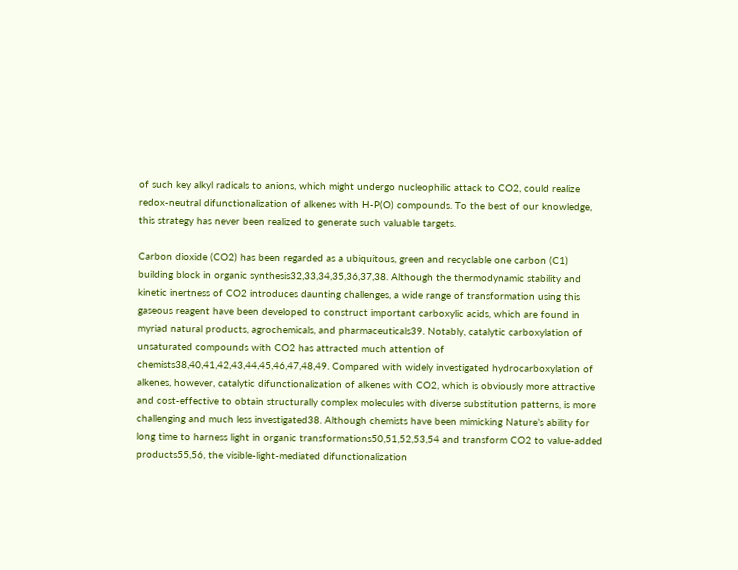of such key alkyl radicals to anions, which might undergo nucleophilic attack to CO2, could realize redox-neutral difunctionalization of alkenes with H-P(O) compounds. To the best of our knowledge, this strategy has never been realized to generate such valuable targets.

Carbon dioxide (CO2) has been regarded as a ubiquitous, green and recyclable one carbon (C1) building block in organic synthesis32,33,34,35,36,37,38. Although the thermodynamic stability and kinetic inertness of CO2 introduces daunting challenges, a wide range of transformation using this gaseous reagent have been developed to construct important carboxylic acids, which are found in myriad natural products, agrochemicals, and pharmaceuticals39. Notably, catalytic carboxylation of unsaturated compounds with CO2 has attracted much attention of chemists38,40,41,42,43,44,45,46,47,48,49. Compared with widely investigated hydrocarboxylation of alkenes, however, catalytic difunctionalization of alkenes with CO2, which is obviously more attractive and cost-effective to obtain structurally complex molecules with diverse substitution patterns, is more challenging and much less investigated38. Although chemists have been mimicking Nature’s ability for long time to harness light in organic transformations50,51,52,53,54 and transform CO2 to value-added products55,56, the visible-light-mediated difunctionalization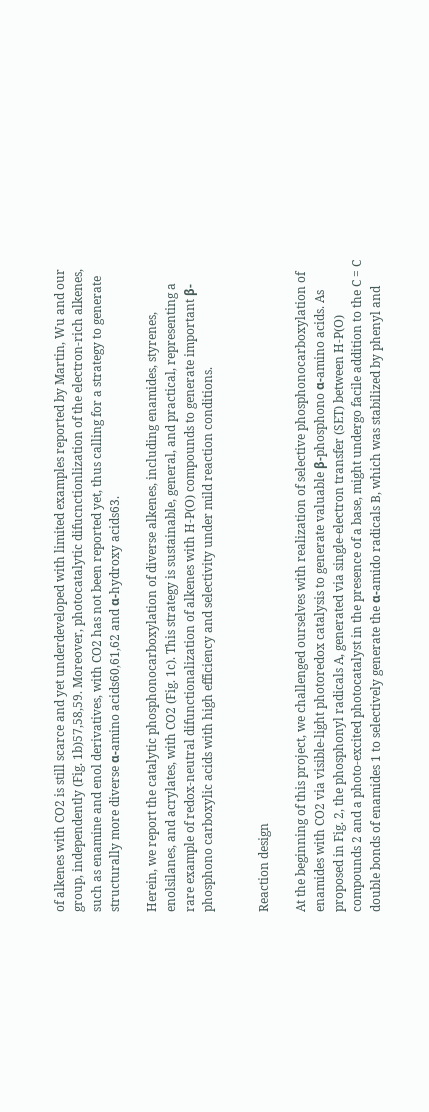of alkenes with CO2 is still scarce and yet underdeveloped with limited examples reported by Martin, Wu and our group, independently (Fig. 1b)57,58,59. Moreover, photocatalytic difucnctionlization of the electron-rich alkenes, such as enamine and enol derivatives, with CO2 has not been reported yet, thus calling for a strategy to generate structurally more diverse α-amino acids60,61,62 and α-hydroxy acids63.

Herein, we report the catalytic phosphonocarboxylation of diverse alkenes, including enamides, styrenes, enolsilanes, and acrylates, with CO2 (Fig. 1c). This strategy is sustainable, general, and practical, representing a rare example of redox-neutral difunctionalization of alkenes with H-P(O) compounds to generate important β-phosphono carboxylic acids with high efficiency and selectivity under mild reaction conditions.


Reaction design

At the beginning of this project, we challenged ourselves with realization of selective phosphonocarboxylation of enamides with CO2 via visible-light photoredox catalysis to generate valuable β-phosphono α-amino acids. As proposed in Fig. 2, the phosphonyl radicals A, generated via single-electron transfer (SET) between H-P(O) compounds 2 and a photo-excited photocatalyst in the presence of a base, might undergo facile addition to the C = C double bonds of enamides 1 to selectively generate the α-amido radicals B, which was stabilized by phenyl and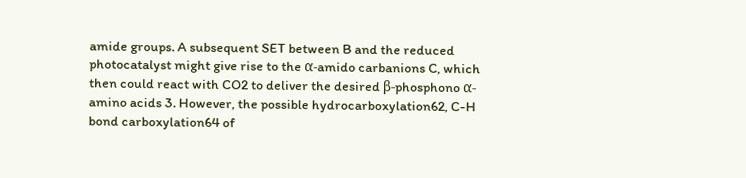amide groups. A subsequent SET between B and the reduced photocatalyst might give rise to the α-amido carbanions C, which then could react with CO2 to deliver the desired β-phosphono α-amino acids 3. However, the possible hydrocarboxylation62, C-H bond carboxylation64 of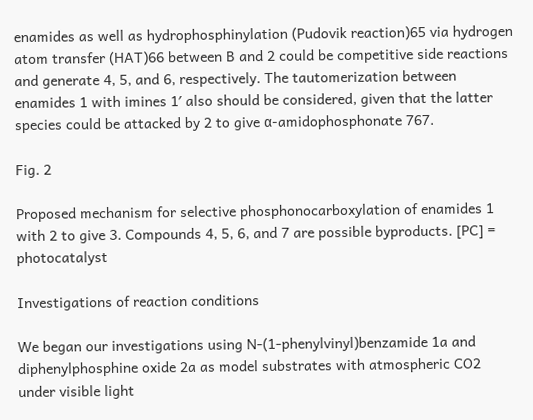enamides as well as hydrophosphinylation (Pudovik reaction)65 via hydrogen atom transfer (HAT)66 between B and 2 could be competitive side reactions and generate 4, 5, and 6, respectively. The tautomerization between enamides 1 with imines 1′ also should be considered, given that the latter species could be attacked by 2 to give α-amidophosphonate 767.

Fig. 2

Proposed mechanism for selective phosphonocarboxylation of enamides 1 with 2 to give 3. Compounds 4, 5, 6, and 7 are possible byproducts. [PC] = photocatalyst

Investigations of reaction conditions

We began our investigations using N-(1-phenylvinyl)benzamide 1a and diphenylphosphine oxide 2a as model substrates with atmospheric CO2 under visible light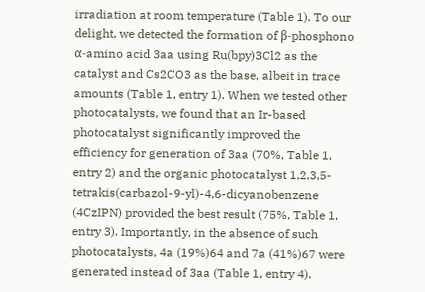irradiation at room temperature (Table 1). To our delight, we detected the formation of β-phosphono α-amino acid 3aa using Ru(bpy)3Cl2 as the catalyst and Cs2CO3 as the base, albeit in trace amounts (Table 1, entry 1). When we tested other photocatalysts, we found that an Ir-based photocatalyst significantly improved the efficiency for generation of 3aa (70%, Table 1, entry 2) and the organic photocatalyst 1,2,3,5-tetrakis(carbazol-9-yl)-4,6-dicyanobenzene (4CzIPN) provided the best result (75%, Table 1, entry 3). Importantly, in the absence of such photocatalysts, 4a (19%)64 and 7a (41%)67 were generated instead of 3aa (Table 1, entry 4).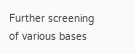Further screening of various bases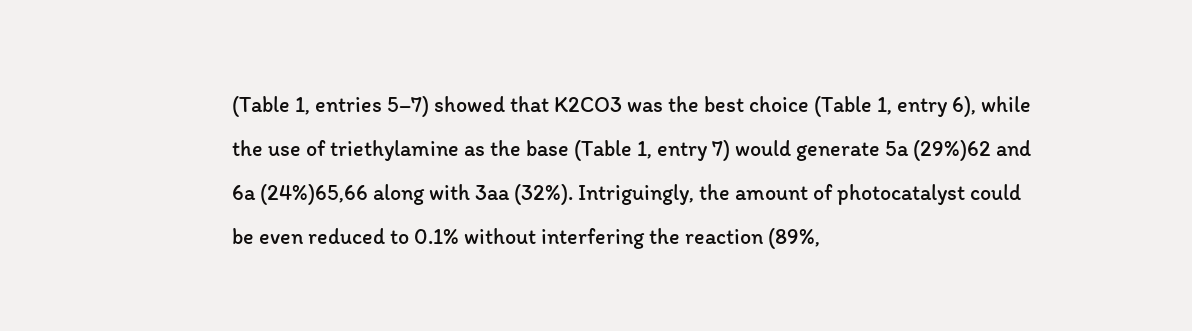(Table 1, entries 5–7) showed that K2CO3 was the best choice (Table 1, entry 6), while the use of triethylamine as the base (Table 1, entry 7) would generate 5a (29%)62 and 6a (24%)65,66 along with 3aa (32%). Intriguingly, the amount of photocatalyst could be even reduced to 0.1% without interfering the reaction (89%,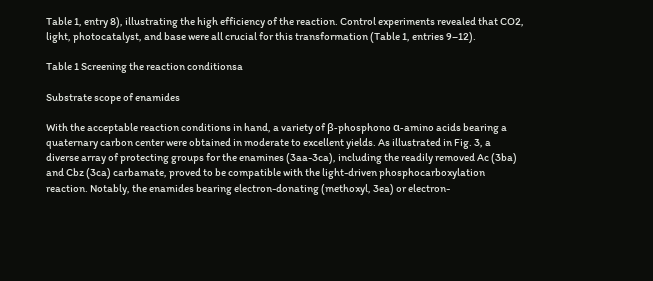Table 1, entry 8), illustrating the high efficiency of the reaction. Control experiments revealed that CO2, light, photocatalyst, and base were all crucial for this transformation (Table 1, entries 9–12).

Table 1 Screening the reaction conditionsa

Substrate scope of enamides

With the acceptable reaction conditions in hand, a variety of β-phosphono α-amino acids bearing a quaternary carbon center were obtained in moderate to excellent yields. As illustrated in Fig. 3, a diverse array of protecting groups for the enamines (3aa-3ca), including the readily removed Ac (3ba) and Cbz (3ca) carbamate, proved to be compatible with the light-driven phosphocarboxylation reaction. Notably, the enamides bearing electron-donating (methoxyl, 3ea) or electron-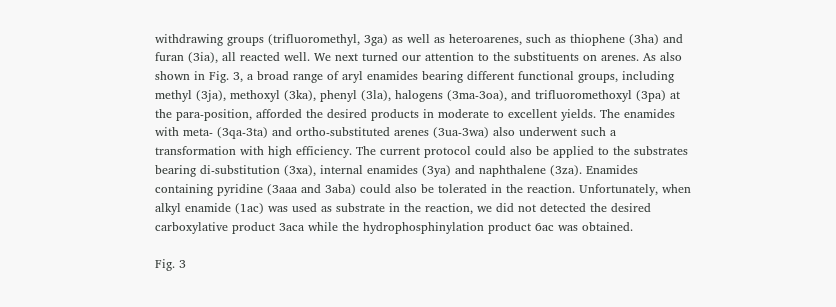withdrawing groups (trifluoromethyl, 3ga) as well as heteroarenes, such as thiophene (3ha) and furan (3ia), all reacted well. We next turned our attention to the substituents on arenes. As also shown in Fig. 3, a broad range of aryl enamides bearing different functional groups, including methyl (3ja), methoxyl (3ka), phenyl (3la), halogens (3ma-3oa), and trifluoromethoxyl (3pa) at the para-position, afforded the desired products in moderate to excellent yields. The enamides with meta- (3qa-3ta) and ortho-substituted arenes (3ua-3wa) also underwent such a transformation with high efficiency. The current protocol could also be applied to the substrates bearing di-substitution (3xa), internal enamides (3ya) and naphthalene (3za). Enamides containing pyridine (3aaa and 3aba) could also be tolerated in the reaction. Unfortunately, when alkyl enamide (1ac) was used as substrate in the reaction, we did not detected the desired carboxylative product 3aca while the hydrophosphinylation product 6ac was obtained.

Fig. 3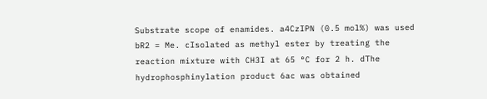Substrate scope of enamides. a4CzIPN (0.5 mol%) was used bR2 = Me. cIsolated as methyl ester by treating the reaction mixture with CH3I at 65 °C for 2 h. dThe hydrophosphinylation product 6ac was obtained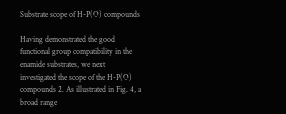Substrate scope of H-P(O) compounds

Having demonstrated the good functional group compatibility in the enamide substrates, we next investigated the scope of the H-P(O) compounds 2. As illustrated in Fig. 4, a broad range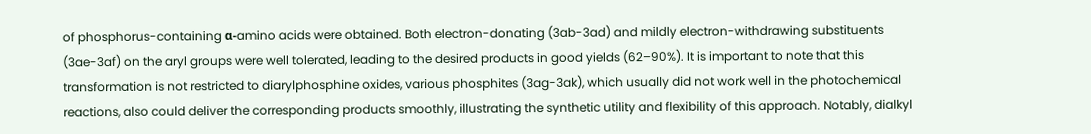of phosphorus-containing α-amino acids were obtained. Both electron-donating (3ab-3ad) and mildly electron-withdrawing substituents (3ae-3af) on the aryl groups were well tolerated, leading to the desired products in good yields (62–90%). It is important to note that this transformation is not restricted to diarylphosphine oxides, various phosphites (3ag-3ak), which usually did not work well in the photochemical reactions, also could deliver the corresponding products smoothly, illustrating the synthetic utility and flexibility of this approach. Notably, dialkyl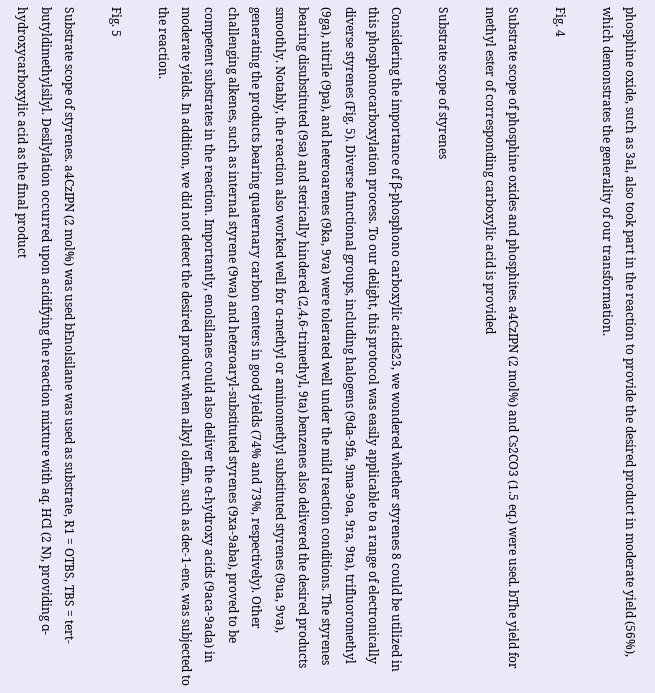phosphine oxide, such as 3al, also took part in the reaction to provide the desired product in moderate yield (56%), which demonstrates the generality of our transformation.

Fig. 4

Substrate scope of phosphine oxides and phosphites. a4CzIPN (2 mol%) and Cs2CO3 (1.5 eq.) were used. bThe yield for methyl ester of corresponding carboxylic acid is provided

Substrate scope of styrenes

Considering the importance of β-phosphono carboxylic acids23, we wondered whether styrenes 8 could be utilized in this phosphonocarboxylation process. To our delight, this protocol was easily applicable to a range of electronically diverse styrenes (Fig. 5). Diverse functional groups, including halogens (9da-9fa, 9ma-9oa, 9ra, 9ta), trifluoromethyl (9ga), nitrile (9pa), and heteroarenes (9ka, 9va) were tolerated well under the mild reaction conditions. The styrenes bearing disubstituted (9sa) and sterically hindered (2,4,6-trimethyl, 9ta) benzenes also delivered the desired products smoothly. Notably, the reaction also worked well for α-methyl or aminomethyl substituted styrenes (9ua, 9va), generating the products bearing quaternary carbon centers in good yields (74% and 73%, respectively). Other challenging alkenes, such as internal styrene (9wa) and heteroaryl-substituted styrenes (9xa-9aba), proved to be competent substrates in the reaction. Importantly, enolsilanes could also deliver the α-hydroxy acids (9aca-9ada) in moderate yields. In addition, we did not detect the desired product when alkyl olefin, such as dec-1-ene, was subjected to the reaction.

Fig. 5

Substrate scope of styrenes. a4CzIPN (2 mol%) was used bEnolsilane was used as substrate, R1 = OTBS, TBS = tert-butyldimethylsilyl. Desilylation occurred upon acidifying the reaction mixture with aq. HCl (2 N), providing α-hydroxycarboxylic acid as the final product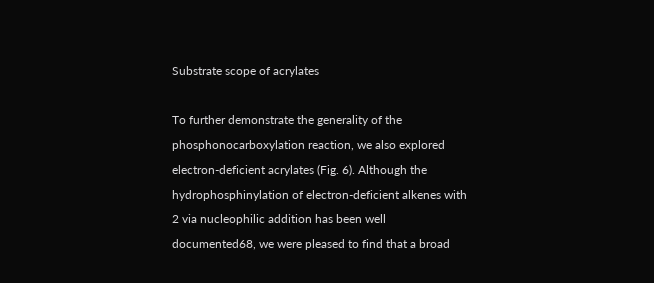Substrate scope of acrylates

To further demonstrate the generality of the phosphonocarboxylation reaction, we also explored electron-deficient acrylates (Fig. 6). Although the hydrophosphinylation of electron-deficient alkenes with 2 via nucleophilic addition has been well documented68, we were pleased to find that a broad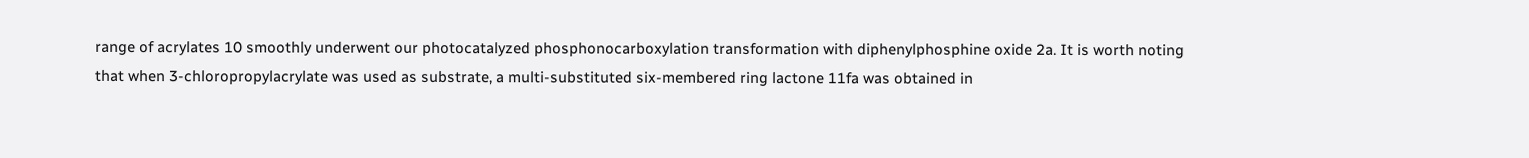range of acrylates 10 smoothly underwent our photocatalyzed phosphonocarboxylation transformation with diphenylphosphine oxide 2a. It is worth noting that when 3-chloropropylacrylate was used as substrate, a multi-substituted six-membered ring lactone 11fa was obtained in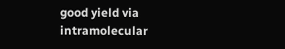good yield via intramolecular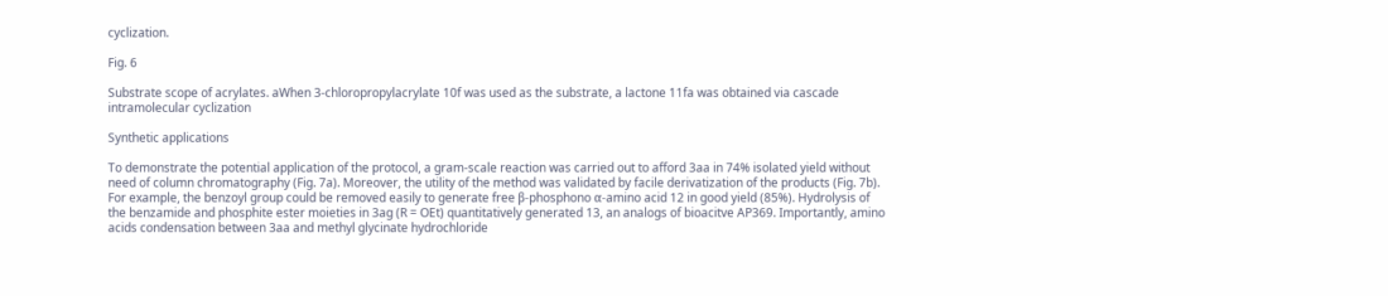cyclization.

Fig. 6

Substrate scope of acrylates. aWhen 3-chloropropylacrylate 10f was used as the substrate, a lactone 11fa was obtained via cascade intramolecular cyclization

Synthetic applications

To demonstrate the potential application of the protocol, a gram-scale reaction was carried out to afford 3aa in 74% isolated yield without need of column chromatography (Fig. 7a). Moreover, the utility of the method was validated by facile derivatization of the products (Fig. 7b). For example, the benzoyl group could be removed easily to generate free β-phosphono α-amino acid 12 in good yield (85%). Hydrolysis of the benzamide and phosphite ester moieties in 3ag (R = OEt) quantitatively generated 13, an analogs of bioacitve AP369. Importantly, amino acids condensation between 3aa and methyl glycinate hydrochloride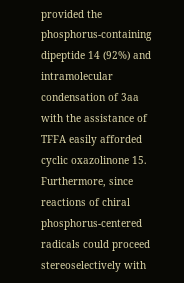provided the phosphorus-containing dipeptide 14 (92%) and intramolecular condensation of 3aa with the assistance of TFFA easily afforded cyclic oxazolinone 15. Furthermore, since reactions of chiral phosphorus-centered radicals could proceed stereoselectively with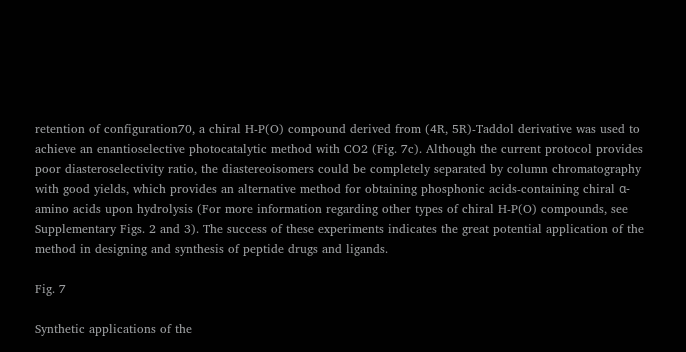retention of configuration70, a chiral H-P(O) compound derived from (4R, 5R)-Taddol derivative was used to achieve an enantioselective photocatalytic method with CO2 (Fig. 7c). Although the current protocol provides poor diasteroselectivity ratio, the diastereoisomers could be completely separated by column chromatography with good yields, which provides an alternative method for obtaining phosphonic acids-containing chiral α-amino acids upon hydrolysis (For more information regarding other types of chiral H-P(O) compounds, see Supplementary Figs. 2 and 3). The success of these experiments indicates the great potential application of the method in designing and synthesis of peptide drugs and ligands.

Fig. 7

Synthetic applications of the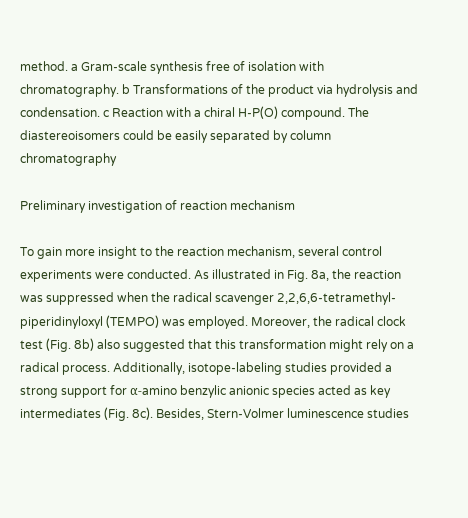method. a Gram-scale synthesis free of isolation with chromatography. b Transformations of the product via hydrolysis and condensation. c Reaction with a chiral H-P(O) compound. The diastereoisomers could be easily separated by column chromatography

Preliminary investigation of reaction mechanism

To gain more insight to the reaction mechanism, several control experiments were conducted. As illustrated in Fig. 8a, the reaction was suppressed when the radical scavenger 2,2,6,6-tetramethyl-piperidinyloxyl (TEMPO) was employed. Moreover, the radical clock test (Fig. 8b) also suggested that this transformation might rely on a radical process. Additionally, isotope-labeling studies provided a strong support for α-amino benzylic anionic species acted as key intermediates (Fig. 8c). Besides, Stern-Volmer luminescence studies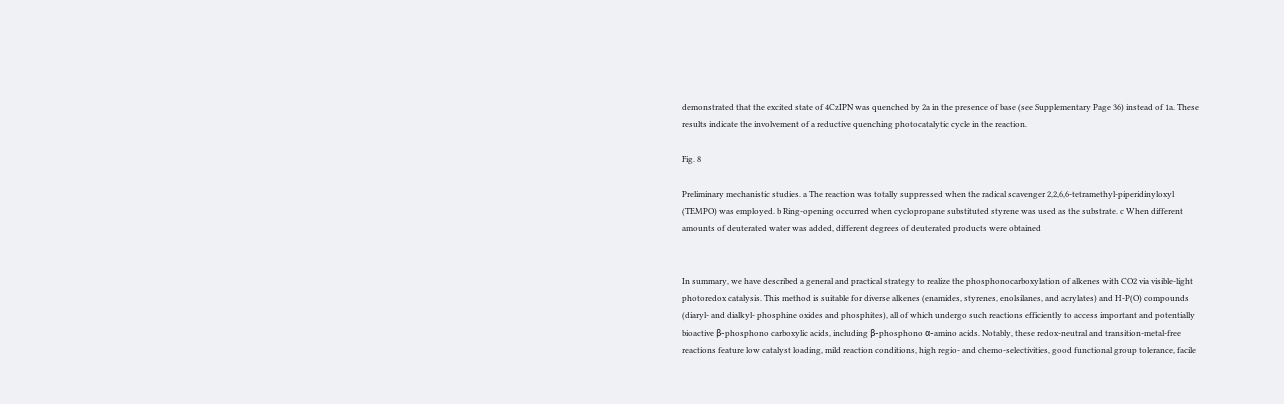demonstrated that the excited state of 4CzIPN was quenched by 2a in the presence of base (see Supplementary Page 36) instead of 1a. These results indicate the involvement of a reductive quenching photocatalytic cycle in the reaction.

Fig. 8

Preliminary mechanistic studies. a The reaction was totally suppressed when the radical scavenger 2,2,6,6-tetramethyl-piperidinyloxyl (TEMPO) was employed. b Ring-opening occurred when cyclopropane substituted styrene was used as the substrate. c When different amounts of deuterated water was added, different degrees of deuterated products were obtained


In summary, we have described a general and practical strategy to realize the phosphonocarboxylation of alkenes with CO2 via visible-light photoredox catalysis. This method is suitable for diverse alkenes (enamides, styrenes, enolsilanes, and acrylates) and H-P(O) compounds (diaryl- and dialkyl- phosphine oxides and phosphites), all of which undergo such reactions efficiently to access important and potentially bioactive β-phosphono carboxylic acids, including β-phosphono α-amino acids. Notably, these redox-neutral and transition-metal-free reactions feature low catalyst loading, mild reaction conditions, high regio- and chemo-selectivities, good functional group tolerance, facile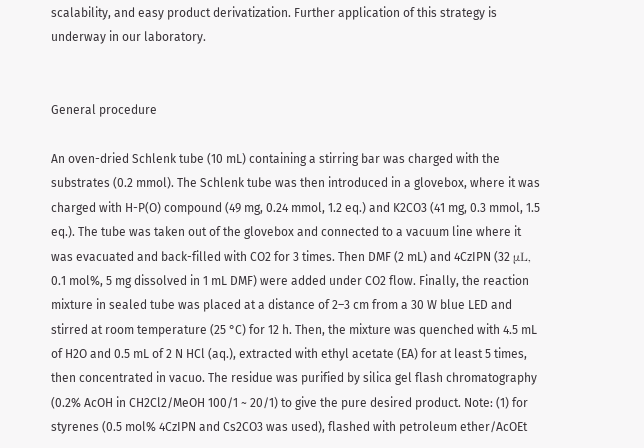scalability, and easy product derivatization. Further application of this strategy is underway in our laboratory.


General procedure

An oven-dried Schlenk tube (10 mL) containing a stirring bar was charged with the substrates (0.2 mmol). The Schlenk tube was then introduced in a glovebox, where it was charged with H-P(O) compound (49 mg, 0.24 mmol, 1.2 eq.) and K2CO3 (41 mg, 0.3 mmol, 1.5 eq.). The tube was taken out of the glovebox and connected to a vacuum line where it was evacuated and back-filled with CO2 for 3 times. Then DMF (2 mL) and 4CzIPN (32 μL, 0.1 mol%, 5 mg dissolved in 1 mL DMF) were added under CO2 flow. Finally, the reaction mixture in sealed tube was placed at a distance of 2–3 cm from a 30 W blue LED and stirred at room temperature (25 °C) for 12 h. Then, the mixture was quenched with 4.5 mL of H2O and 0.5 mL of 2 N HCl (aq.), extracted with ethyl acetate (EA) for at least 5 times, then concentrated in vacuo. The residue was purified by silica gel flash chromatography (0.2% AcOH in CH2Cl2/MeOH 100/1 ~ 20/1) to give the pure desired product. Note: (1) for styrenes (0.5 mol% 4CzIPN and Cs2CO3 was used), flashed with petroleum ether/AcOEt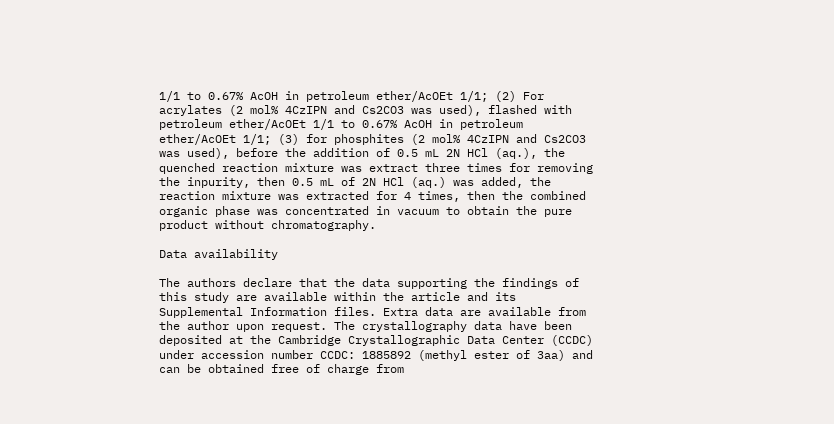1/1 to 0.67% AcOH in petroleum ether/AcOEt 1/1; (2) For acrylates (2 mol% 4CzIPN and Cs2CO3 was used), flashed with petroleum ether/AcOEt 1/1 to 0.67% AcOH in petroleum ether/AcOEt 1/1; (3) for phosphites (2 mol% 4CzIPN and Cs2CO3 was used), before the addition of 0.5 mL 2N HCl (aq.), the quenched reaction mixture was extract three times for removing the inpurity, then 0.5 mL of 2N HCl (aq.) was added, the reaction mixture was extracted for 4 times, then the combined organic phase was concentrated in vacuum to obtain the pure product without chromatography.

Data availability

The authors declare that the data supporting the findings of this study are available within the article and its Supplemental Information files. Extra data are available from the author upon request. The crystallography data have been deposited at the Cambridge Crystallographic Data Center (CCDC) under accession number CCDC: 1885892 (methyl ester of 3aa) and can be obtained free of charge from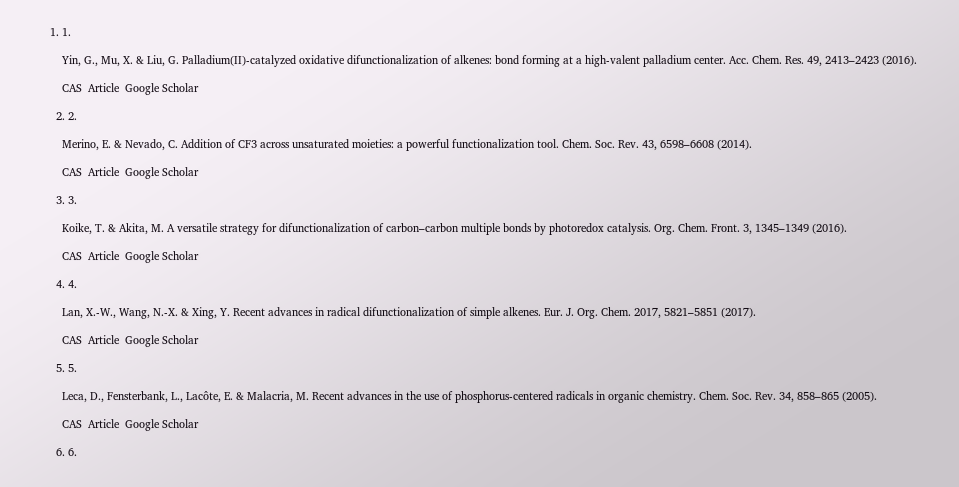1. 1.

    Yin, G., Mu, X. & Liu, G. Palladium(II)-catalyzed oxidative difunctionalization of alkenes: bond forming at a high-valent palladium center. Acc. Chem. Res. 49, 2413–2423 (2016).

    CAS  Article  Google Scholar

  2. 2.

    Merino, E. & Nevado, C. Addition of CF3 across unsaturated moieties: a powerful functionalization tool. Chem. Soc. Rev. 43, 6598–6608 (2014).

    CAS  Article  Google Scholar

  3. 3.

    Koike, T. & Akita, M. A versatile strategy for difunctionalization of carbon–carbon multiple bonds by photoredox catalysis. Org. Chem. Front. 3, 1345–1349 (2016).

    CAS  Article  Google Scholar

  4. 4.

    Lan, X.-W., Wang, N.-X. & Xing, Y. Recent advances in radical difunctionalization of simple alkenes. Eur. J. Org. Chem. 2017, 5821–5851 (2017).

    CAS  Article  Google Scholar

  5. 5.

    Leca, D., Fensterbank, L., Lacôte, E. & Malacria, M. Recent advances in the use of phosphorus-centered radicals in organic chemistry. Chem. Soc. Rev. 34, 858–865 (2005).

    CAS  Article  Google Scholar

  6. 6.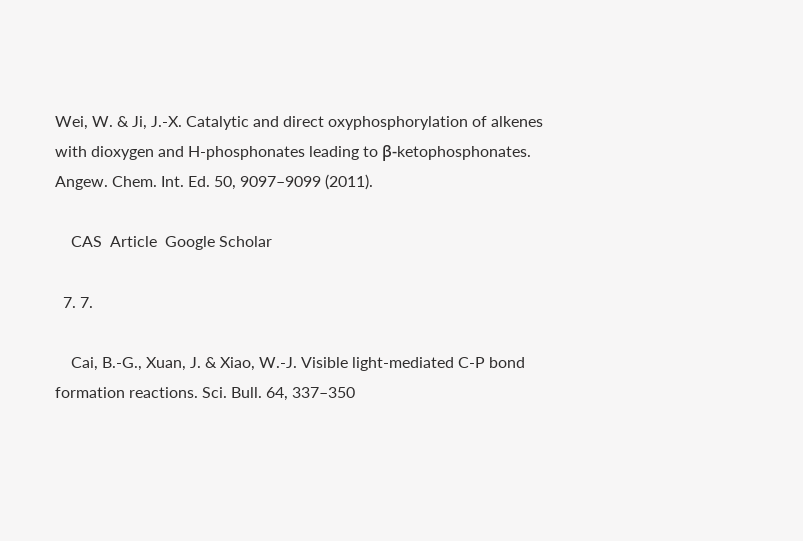Wei, W. & Ji, J.-X. Catalytic and direct oxyphosphorylation of alkenes with dioxygen and H-phosphonates leading to β-ketophosphonates. Angew. Chem. Int. Ed. 50, 9097–9099 (2011).

    CAS  Article  Google Scholar

  7. 7.

    Cai, B.-G., Xuan, J. & Xiao, W.-J. Visible light-mediated C-P bond formation reactions. Sci. Bull. 64, 337–350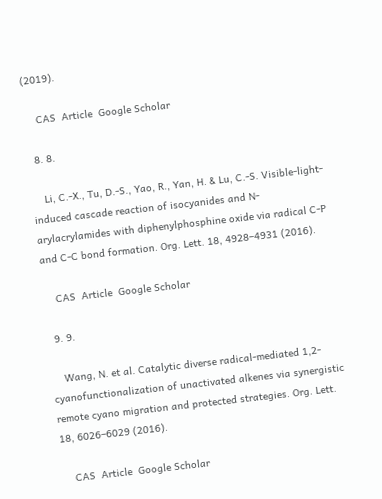(2019).

    CAS  Article  Google Scholar

  8. 8.

    Li, C.-X., Tu, D.-S., Yao, R., Yan, H. & Lu, C.-S. Visible-light-induced cascade reaction of isocyanides and N-arylacrylamides with diphenylphosphine oxide via radical C-P and C-C bond formation. Org. Lett. 18, 4928–4931 (2016).

    CAS  Article  Google Scholar

  9. 9.

    Wang, N. et al. Catalytic diverse radical-mediated 1,2-cyanofunctionalization of unactivated alkenes via synergistic remote cyano migration and protected strategies. Org. Lett. 18, 6026–6029 (2016).

    CAS  Article  Google Scholar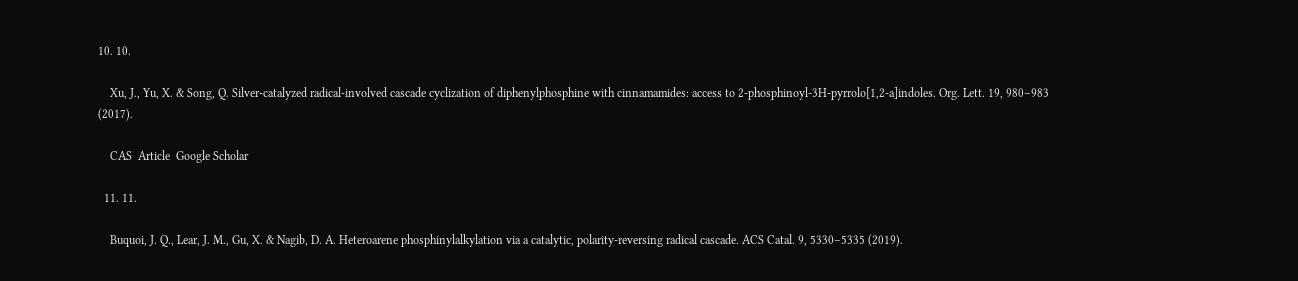10. 10.

    Xu, J., Yu, X. & Song, Q. Silver-catalyzed radical-involved cascade cyclization of diphenylphosphine with cinnamamides: access to 2-phosphinoyl-3H-pyrrolo[1,2-a]indoles. Org. Lett. 19, 980–983 (2017).

    CAS  Article  Google Scholar

  11. 11.

    Buquoi, J. Q., Lear, J. M., Gu, X. & Nagib, D. A. Heteroarene phosphinylalkylation via a catalytic, polarity-reversing radical cascade. ACS Catal. 9, 5330–5335 (2019).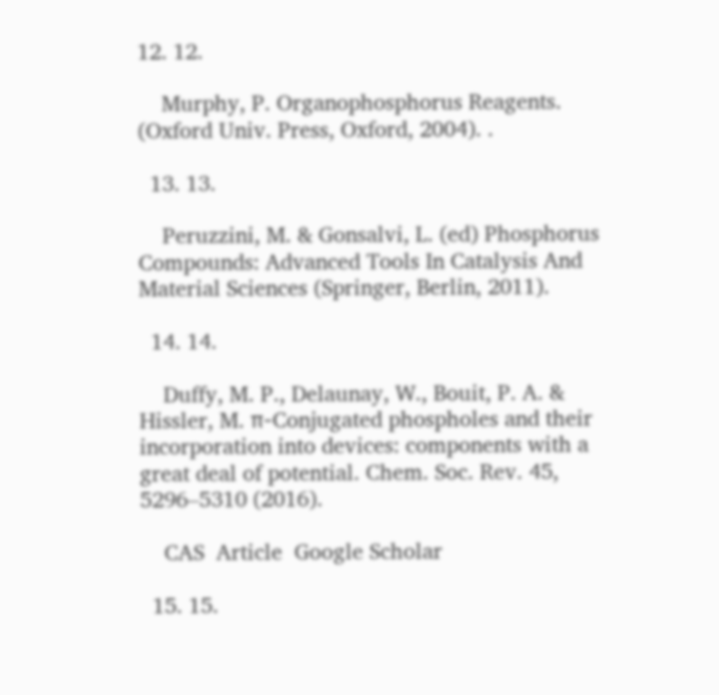12. 12.

    Murphy, P. Organophosphorus Reagents. (Oxford Univ. Press, Oxford, 2004). .

  13. 13.

    Peruzzini, M. & Gonsalvi, L. (ed) Phosphorus Compounds: Advanced Tools In Catalysis And Material Sciences (Springer, Berlin, 2011).

  14. 14.

    Duffy, M. P., Delaunay, W., Bouit, P. A. & Hissler, M. π-Conjugated phospholes and their incorporation into devices: components with a great deal of potential. Chem. Soc. Rev. 45, 5296–5310 (2016).

    CAS  Article  Google Scholar

  15. 15.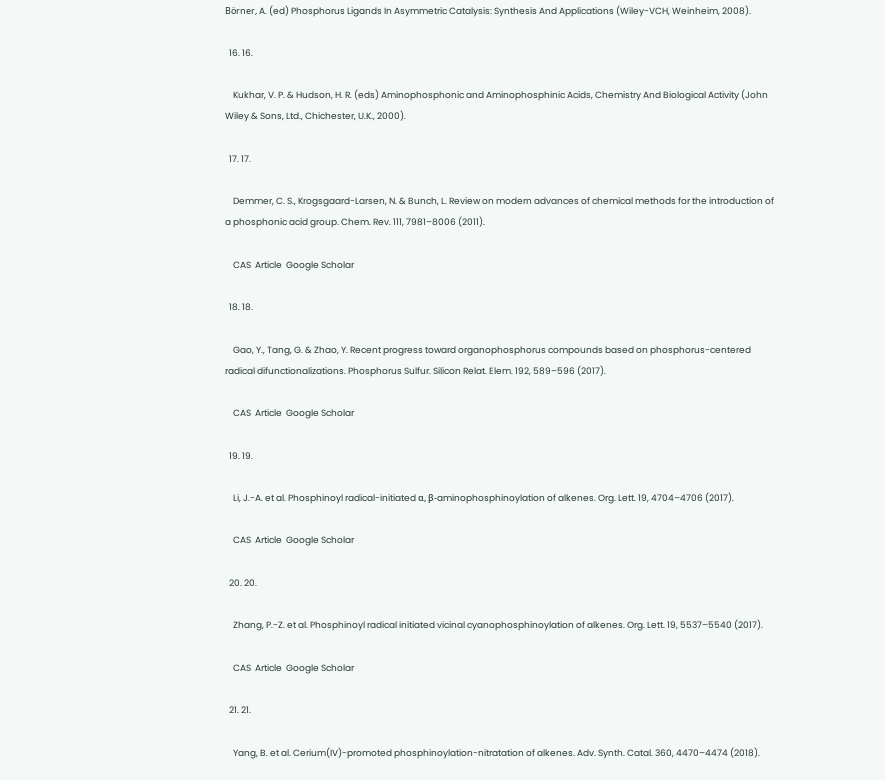Börner, A. (ed) Phosphorus Ligands In Asymmetric Catalysis: Synthesis And Applications (Wiley-VCH, Weinheim, 2008).

  16. 16.

    Kukhar, V. P. & Hudson, H. R. (eds) Aminophosphonic and Aminophosphinic Acids, Chemistry And Biological Activity (John Wiley & Sons, Ltd., Chichester, U.K., 2000).

  17. 17.

    Demmer, C. S., Krogsgaard-Larsen, N. & Bunch, L. Review on modern advances of chemical methods for the introduction of a phosphonic acid group. Chem. Rev. 111, 7981–8006 (2011).

    CAS  Article  Google Scholar

  18. 18.

    Gao, Y., Tang, G. & Zhao, Y. Recent progress toward organophosphorus compounds based on phosphorus-centered radical difunctionalizations. Phosphorus Sulfur. Silicon Relat. Elem. 192, 589–596 (2017).

    CAS  Article  Google Scholar

  19. 19.

    Li, J.-A. et al. Phosphinoyl radical-initiated α, β-aminophosphinoylation of alkenes. Org. Lett. 19, 4704–4706 (2017).

    CAS  Article  Google Scholar

  20. 20.

    Zhang, P.-Z. et al. Phosphinoyl radical initiated vicinal cyanophosphinoylation of alkenes. Org. Lett. 19, 5537–5540 (2017).

    CAS  Article  Google Scholar

  21. 21.

    Yang, B. et al. Cerium(IV)-promoted phosphinoylation-nitratation of alkenes. Adv. Synth. Catal. 360, 4470–4474 (2018).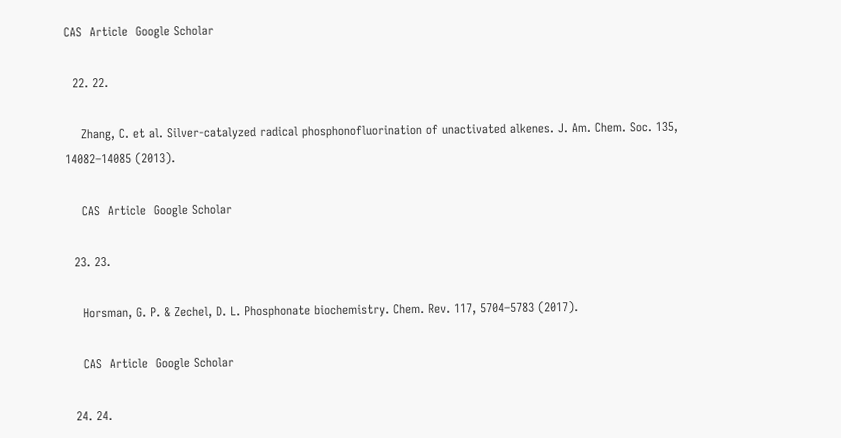CAS  Article  Google Scholar

  22. 22.

    Zhang, C. et al. Silver-catalyzed radical phosphonofluorination of unactivated alkenes. J. Am. Chem. Soc. 135, 14082–14085 (2013).

    CAS  Article  Google Scholar

  23. 23.

    Horsman, G. P. & Zechel, D. L. Phosphonate biochemistry. Chem. Rev. 117, 5704–5783 (2017).

    CAS  Article  Google Scholar

  24. 24.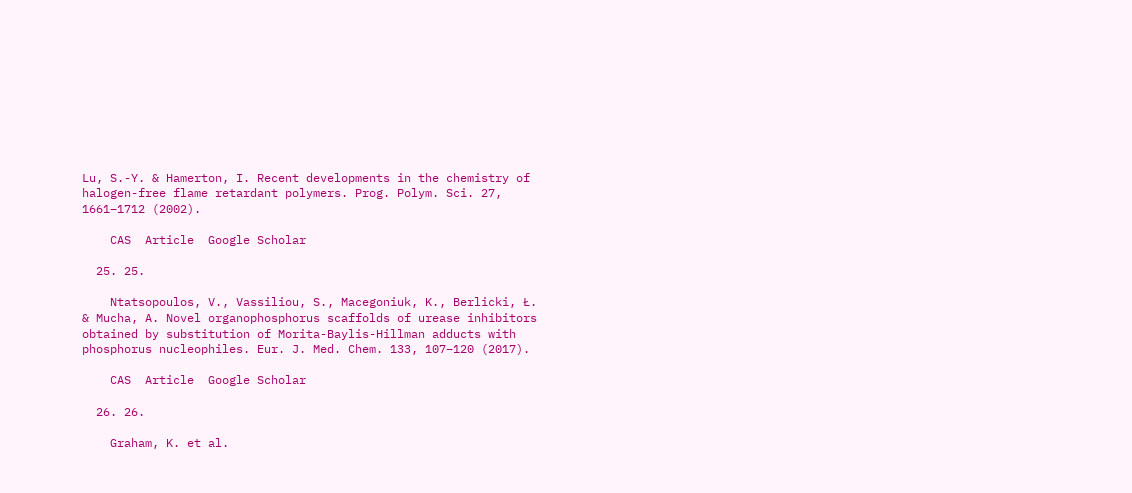Lu, S.-Y. & Hamerton, I. Recent developments in the chemistry of halogen-free flame retardant polymers. Prog. Polym. Sci. 27, 1661–1712 (2002).

    CAS  Article  Google Scholar

  25. 25.

    Ntatsopoulos, V., Vassiliou, S., Macegoniuk, K., Berlicki, Ł. & Mucha, A. Novel organophosphorus scaffolds of urease inhibitors obtained by substitution of Morita-Baylis-Hillman adducts with phosphorus nucleophiles. Eur. J. Med. Chem. 133, 107–120 (2017).

    CAS  Article  Google Scholar

  26. 26.

    Graham, K. et al.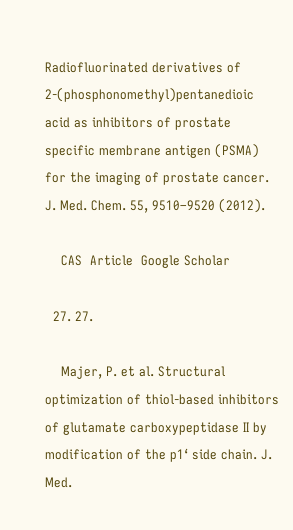Radiofluorinated derivatives of 2-(phosphonomethyl)pentanedioic acid as inhibitors of prostate specific membrane antigen (PSMA) for the imaging of prostate cancer. J. Med. Chem. 55, 9510–9520 (2012).

    CAS  Article  Google Scholar

  27. 27.

    Majer, P. et al. Structural optimization of thiol-based inhibitors of glutamate carboxypeptidase II by modification of the p1‘ side chain. J. Med.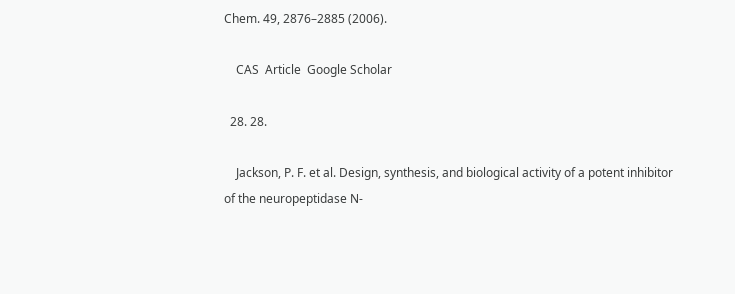Chem. 49, 2876–2885 (2006).

    CAS  Article  Google Scholar

  28. 28.

    Jackson, P. F. et al. Design, synthesis, and biological activity of a potent inhibitor of the neuropeptidase N-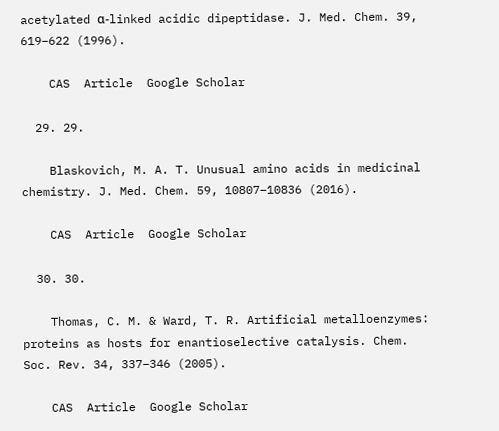acetylated α-linked acidic dipeptidase. J. Med. Chem. 39, 619–622 (1996).

    CAS  Article  Google Scholar

  29. 29.

    Blaskovich, M. A. T. Unusual amino acids in medicinal chemistry. J. Med. Chem. 59, 10807–10836 (2016).

    CAS  Article  Google Scholar

  30. 30.

    Thomas, C. M. & Ward, T. R. Artificial metalloenzymes: proteins as hosts for enantioselective catalysis. Chem. Soc. Rev. 34, 337–346 (2005).

    CAS  Article  Google Scholar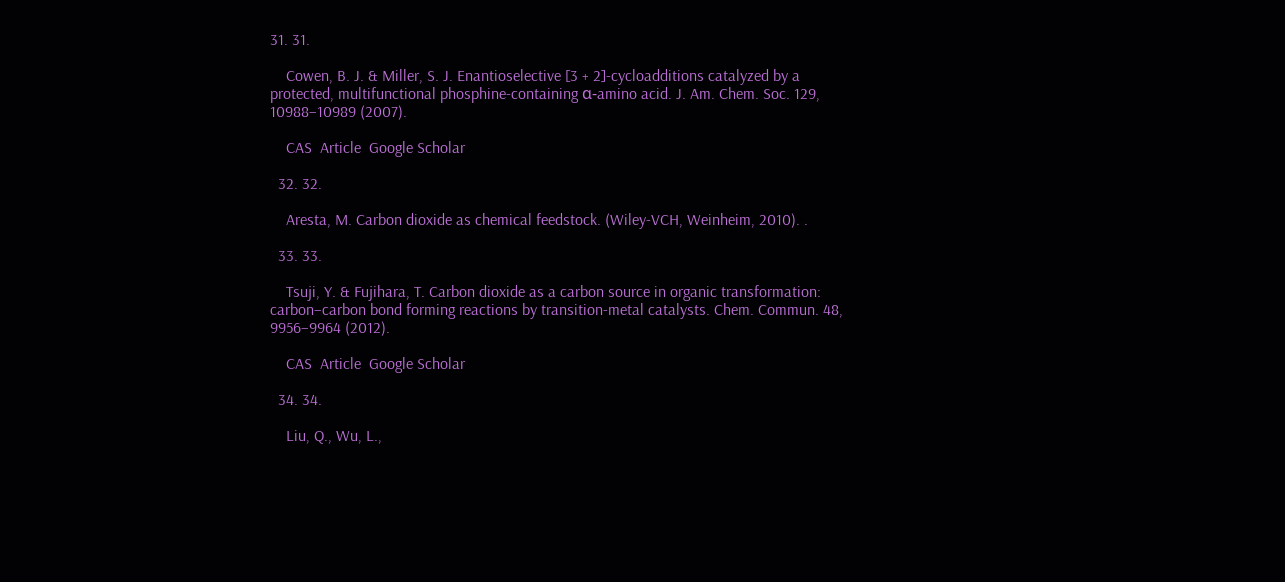31. 31.

    Cowen, B. J. & Miller, S. J. Enantioselective [3 + 2]-cycloadditions catalyzed by a protected, multifunctional phosphine-containing α-amino acid. J. Am. Chem. Soc. 129, 10988–10989 (2007).

    CAS  Article  Google Scholar

  32. 32.

    Aresta, M. Carbon dioxide as chemical feedstock. (Wiley-VCH, Weinheim, 2010). .

  33. 33.

    Tsuji, Y. & Fujihara, T. Carbon dioxide as a carbon source in organic transformation: carbon–carbon bond forming reactions by transition-metal catalysts. Chem. Commun. 48, 9956–9964 (2012).

    CAS  Article  Google Scholar

  34. 34.

    Liu, Q., Wu, L.,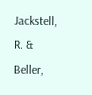Jackstell, R. & Beller,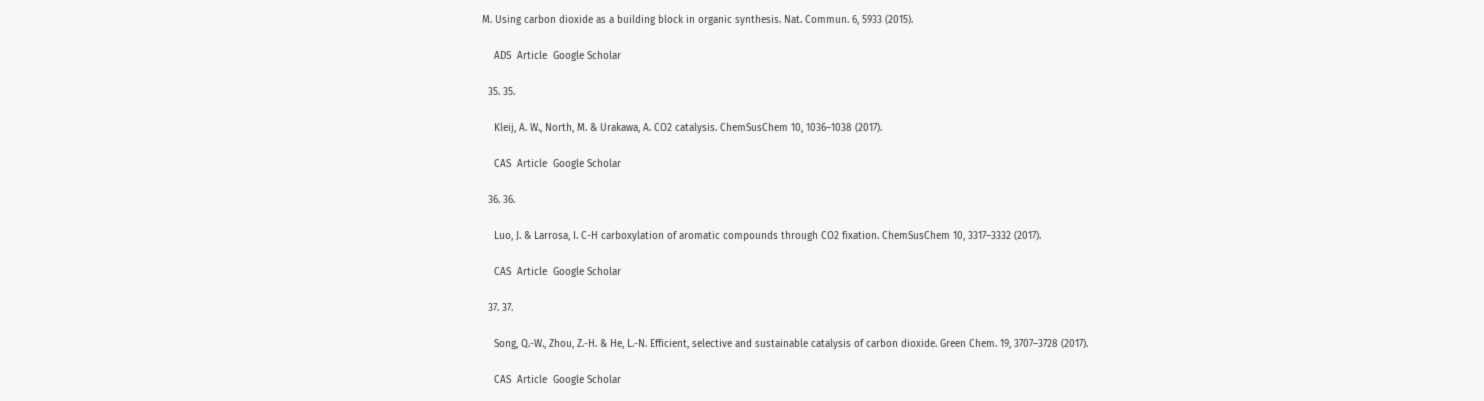M. Using carbon dioxide as a building block in organic synthesis. Nat. Commun. 6, 5933 (2015).

    ADS  Article  Google Scholar

  35. 35.

    Kleij, A. W., North, M. & Urakawa, A. CO2 catalysis. ChemSusChem 10, 1036–1038 (2017).

    CAS  Article  Google Scholar

  36. 36.

    Luo, J. & Larrosa, I. C-H carboxylation of aromatic compounds through CO2 fixation. ChemSusChem 10, 3317–3332 (2017).

    CAS  Article  Google Scholar

  37. 37.

    Song, Q.-W., Zhou, Z.-H. & He, L.-N. Efficient, selective and sustainable catalysis of carbon dioxide. Green Chem. 19, 3707–3728 (2017).

    CAS  Article  Google Scholar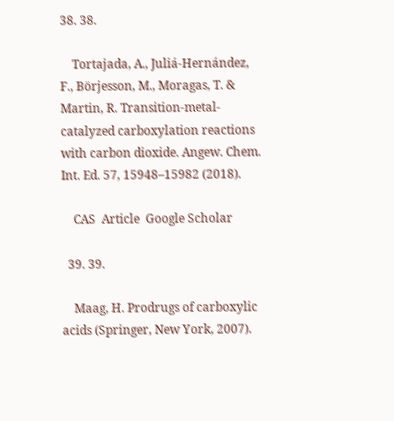38. 38.

    Tortajada, A., Juliá-Hernández, F., Börjesson, M., Moragas, T. & Martin, R. Transition-metal-catalyzed carboxylation reactions with carbon dioxide. Angew. Chem. Int. Ed. 57, 15948–15982 (2018).

    CAS  Article  Google Scholar

  39. 39.

    Maag, H. Prodrugs of carboxylic acids (Springer, New York, 2007).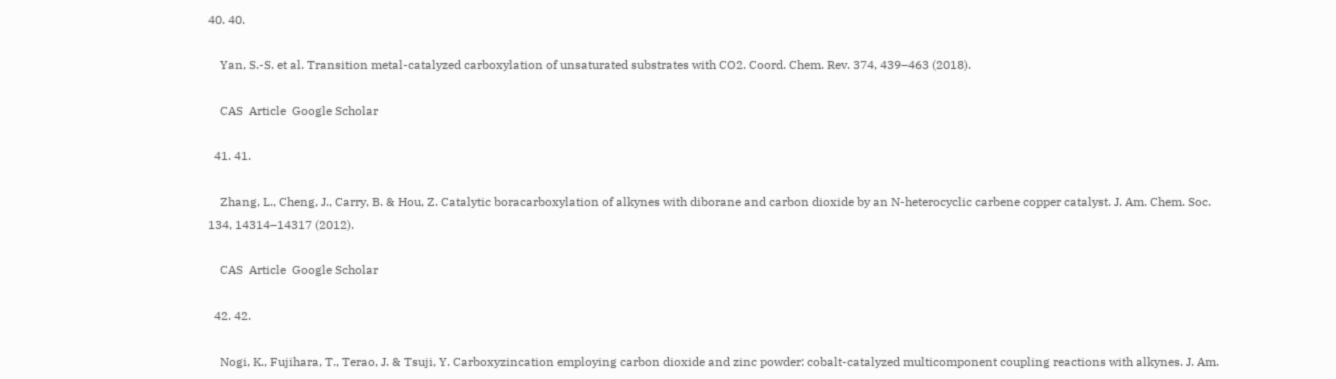40. 40.

    Yan, S.-S. et al. Transition metal-catalyzed carboxylation of unsaturated substrates with CO2. Coord. Chem. Rev. 374, 439–463 (2018).

    CAS  Article  Google Scholar

  41. 41.

    Zhang, L., Cheng, J., Carry, B. & Hou, Z. Catalytic boracarboxylation of alkynes with diborane and carbon dioxide by an N-heterocyclic carbene copper catalyst. J. Am. Chem. Soc. 134, 14314–14317 (2012).

    CAS  Article  Google Scholar

  42. 42.

    Nogi, K., Fujihara, T., Terao, J. & Tsuji, Y. Carboxyzincation employing carbon dioxide and zinc powder: cobalt-catalyzed multicomponent coupling reactions with alkynes. J. Am.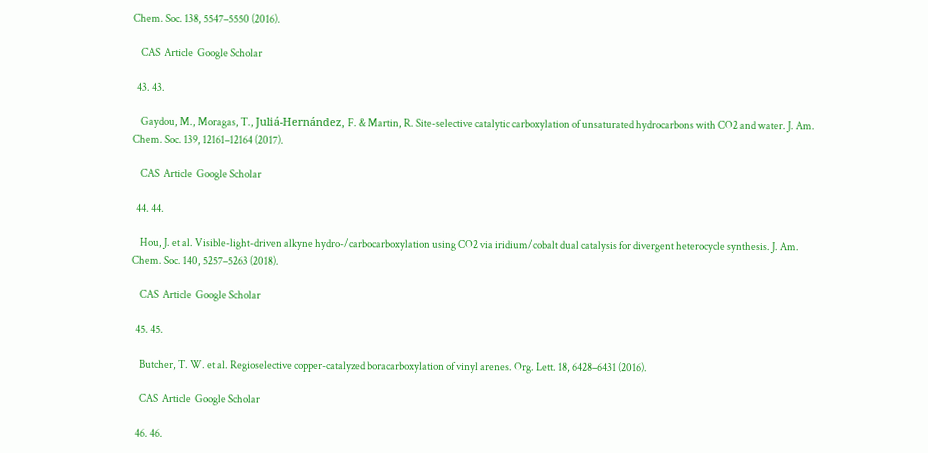Chem. Soc. 138, 5547–5550 (2016).

    CAS  Article  Google Scholar

  43. 43.

    Gaydou, M., Moragas, T., Juliá-Hernández, F. & Martin, R. Site-selective catalytic carboxylation of unsaturated hydrocarbons with CO2 and water. J. Am. Chem. Soc. 139, 12161–12164 (2017).

    CAS  Article  Google Scholar

  44. 44.

    Hou, J. et al. Visible-light-driven alkyne hydro-/carbocarboxylation using CO2 via iridium/cobalt dual catalysis for divergent heterocycle synthesis. J. Am. Chem. Soc. 140, 5257–5263 (2018).

    CAS  Article  Google Scholar

  45. 45.

    Butcher, T. W. et al. Regioselective copper-catalyzed boracarboxylation of vinyl arenes. Org. Lett. 18, 6428–6431 (2016).

    CAS  Article  Google Scholar

  46. 46.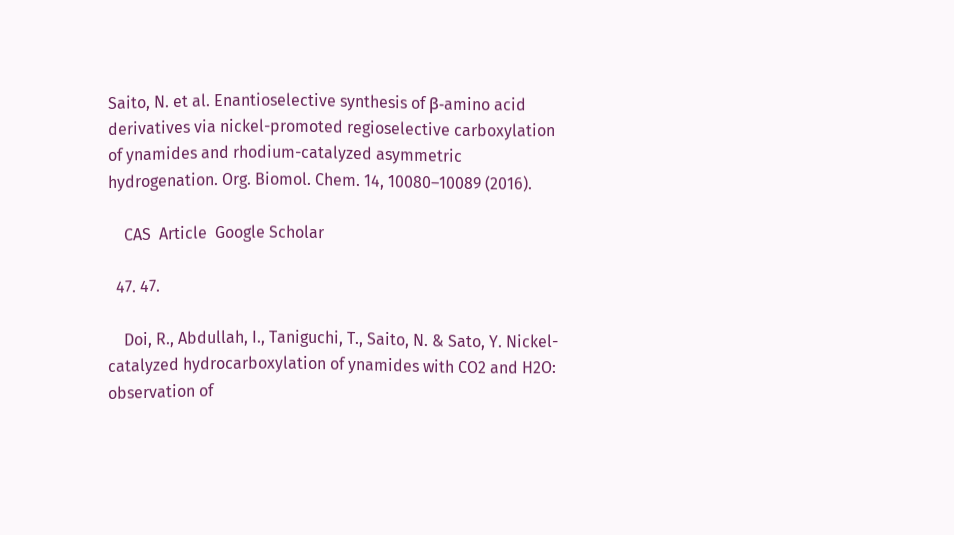Saito, N. et al. Enantioselective synthesis of β-amino acid derivatives via nickel-promoted regioselective carboxylation of ynamides and rhodium-catalyzed asymmetric hydrogenation. Org. Biomol. Chem. 14, 10080–10089 (2016).

    CAS  Article  Google Scholar

  47. 47.

    Doi, R., Abdullah, I., Taniguchi, T., Saito, N. & Sato, Y. Nickel-catalyzed hydrocarboxylation of ynamides with CO2 and H2O: observation of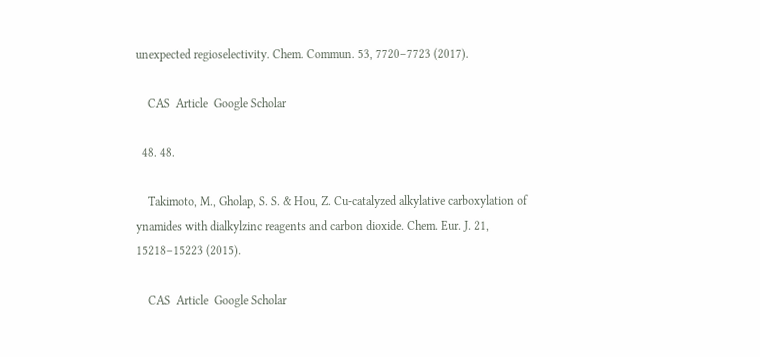unexpected regioselectivity. Chem. Commun. 53, 7720–7723 (2017).

    CAS  Article  Google Scholar

  48. 48.

    Takimoto, M., Gholap, S. S. & Hou, Z. Cu-catalyzed alkylative carboxylation of ynamides with dialkylzinc reagents and carbon dioxide. Chem. Eur. J. 21, 15218–15223 (2015).

    CAS  Article  Google Scholar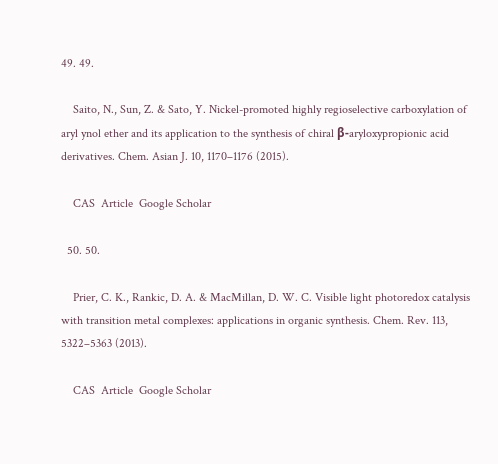49. 49.

    Saito, N., Sun, Z. & Sato, Y. Nickel-promoted highly regioselective carboxylation of aryl ynol ether and its application to the synthesis of chiral β-aryloxypropionic acid derivatives. Chem. Asian J. 10, 1170–1176 (2015).

    CAS  Article  Google Scholar

  50. 50.

    Prier, C. K., Rankic, D. A. & MacMillan, D. W. C. Visible light photoredox catalysis with transition metal complexes: applications in organic synthesis. Chem. Rev. 113, 5322–5363 (2013).

    CAS  Article  Google Scholar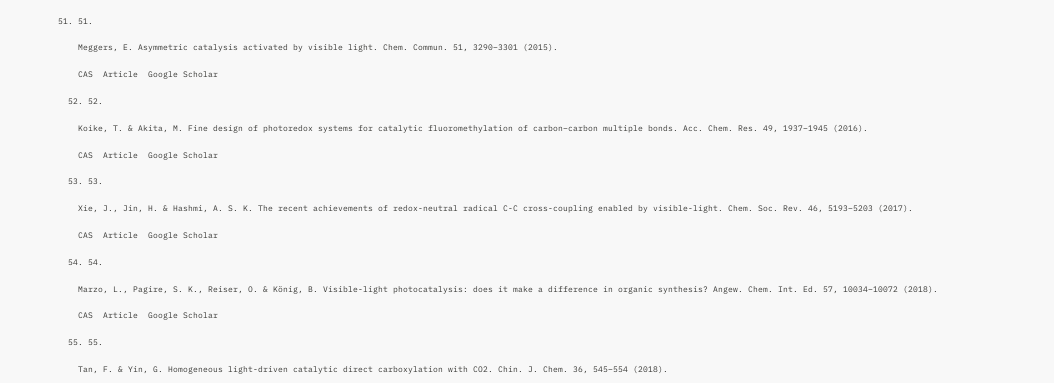51. 51.

    Meggers, E. Asymmetric catalysis activated by visible light. Chem. Commun. 51, 3290–3301 (2015).

    CAS  Article  Google Scholar

  52. 52.

    Koike, T. & Akita, M. Fine design of photoredox systems for catalytic fluoromethylation of carbon–carbon multiple bonds. Acc. Chem. Res. 49, 1937–1945 (2016).

    CAS  Article  Google Scholar

  53. 53.

    Xie, J., Jin, H. & Hashmi, A. S. K. The recent achievements of redox-neutral radical C-C cross-coupling enabled by visible-light. Chem. Soc. Rev. 46, 5193–5203 (2017).

    CAS  Article  Google Scholar

  54. 54.

    Marzo, L., Pagire, S. K., Reiser, O. & König, B. Visible-light photocatalysis: does it make a difference in organic synthesis? Angew. Chem. Int. Ed. 57, 10034–10072 (2018).

    CAS  Article  Google Scholar

  55. 55.

    Tan, F. & Yin, G. Homogeneous light-driven catalytic direct carboxylation with CO2. Chin. J. Chem. 36, 545–554 (2018).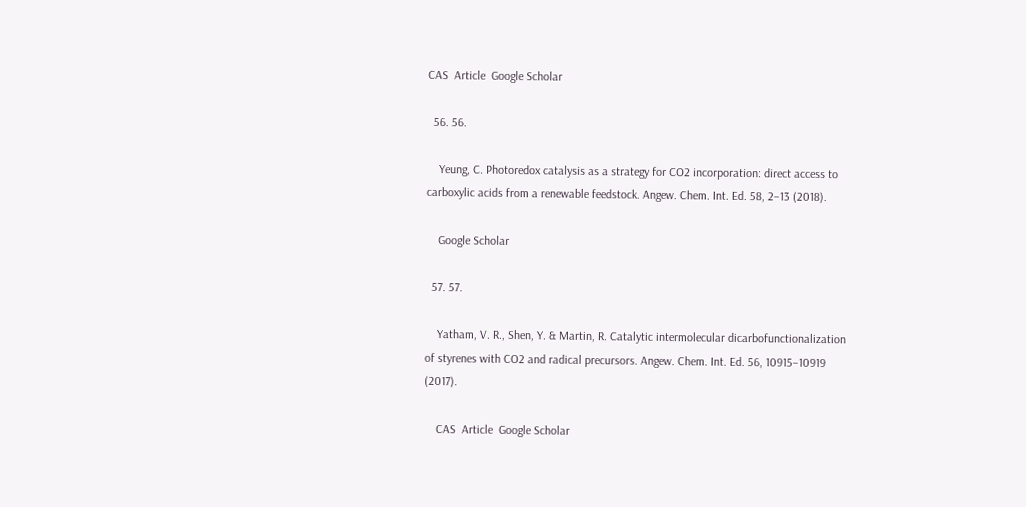CAS  Article  Google Scholar

  56. 56.

    Yeung, C. Photoredox catalysis as a strategy for CO2 incorporation: direct access to carboxylic acids from a renewable feedstock. Angew. Chem. Int. Ed. 58, 2–13 (2018).

    Google Scholar

  57. 57.

    Yatham, V. R., Shen, Y. & Martin, R. Catalytic intermolecular dicarbofunctionalization of styrenes with CO2 and radical precursors. Angew. Chem. Int. Ed. 56, 10915–10919 (2017).

    CAS  Article  Google Scholar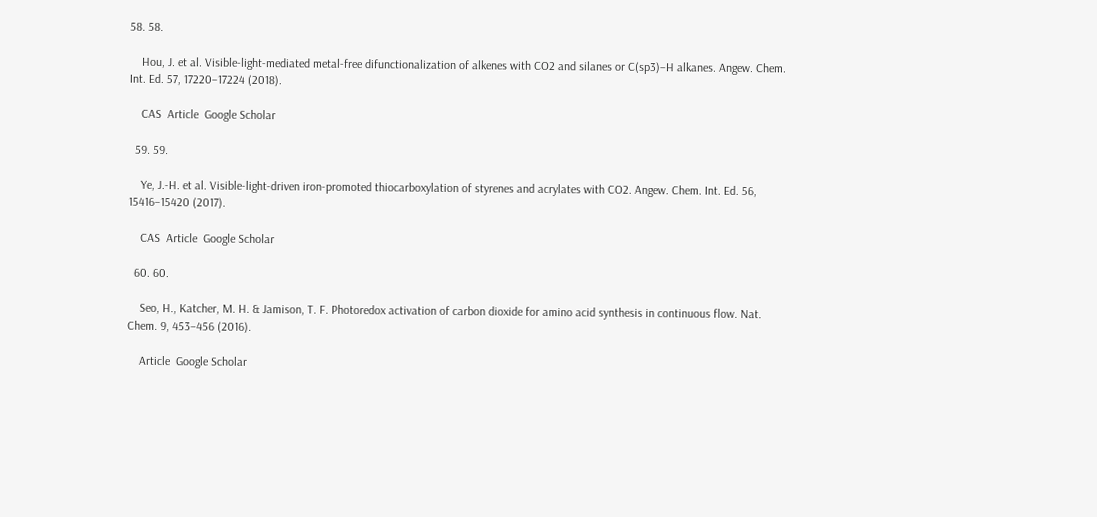58. 58.

    Hou, J. et al. Visible-light-mediated metal-free difunctionalization of alkenes with CO2 and silanes or C(sp3)−H alkanes. Angew. Chem. Int. Ed. 57, 17220–17224 (2018).

    CAS  Article  Google Scholar

  59. 59.

    Ye, J.-H. et al. Visible-light-driven iron-promoted thiocarboxylation of styrenes and acrylates with CO2. Angew. Chem. Int. Ed. 56, 15416–15420 (2017).

    CAS  Article  Google Scholar

  60. 60.

    Seo, H., Katcher, M. H. & Jamison, T. F. Photoredox activation of carbon dioxide for amino acid synthesis in continuous flow. Nat. Chem. 9, 453–456 (2016).

    Article  Google Scholar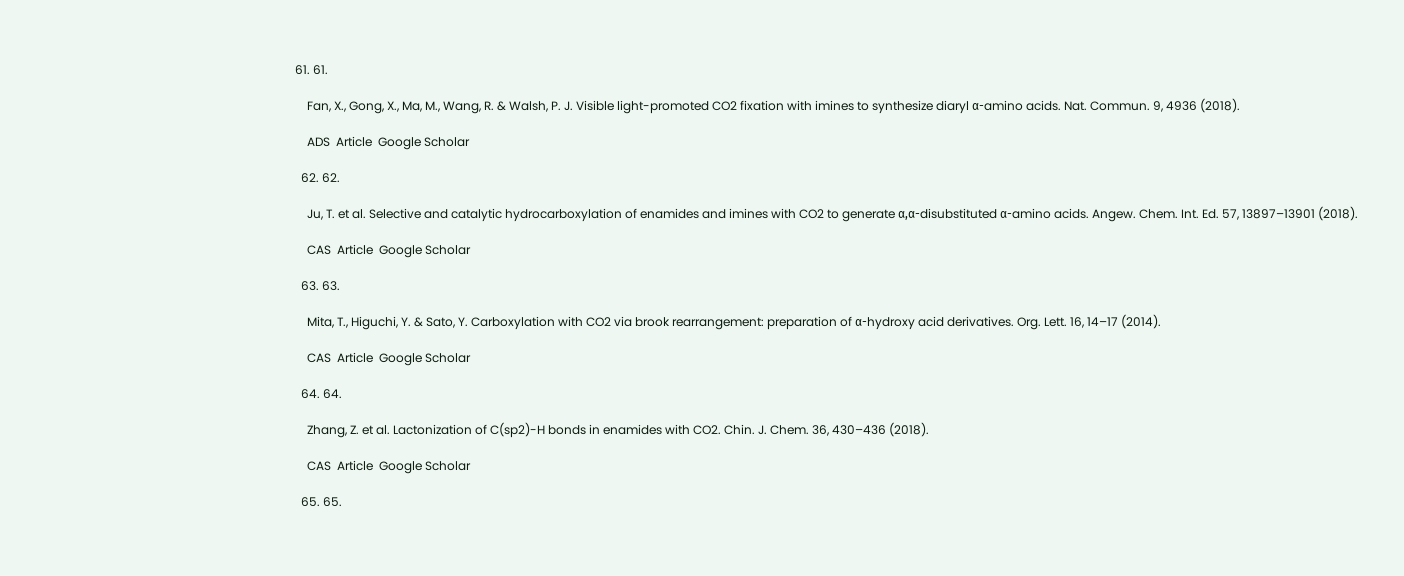61. 61.

    Fan, X., Gong, X., Ma, M., Wang, R. & Walsh, P. J. Visible light-promoted CO2 fixation with imines to synthesize diaryl α-amino acids. Nat. Commun. 9, 4936 (2018).

    ADS  Article  Google Scholar

  62. 62.

    Ju, T. et al. Selective and catalytic hydrocarboxylation of enamides and imines with CO2 to generate α,α-disubstituted α-amino acids. Angew. Chem. Int. Ed. 57, 13897–13901 (2018).

    CAS  Article  Google Scholar

  63. 63.

    Mita, T., Higuchi, Y. & Sato, Y. Carboxylation with CO2 via brook rearrangement: preparation of α-hydroxy acid derivatives. Org. Lett. 16, 14–17 (2014).

    CAS  Article  Google Scholar

  64. 64.

    Zhang, Z. et al. Lactonization of C(sp2)-H bonds in enamides with CO2. Chin. J. Chem. 36, 430–436 (2018).

    CAS  Article  Google Scholar

  65. 65.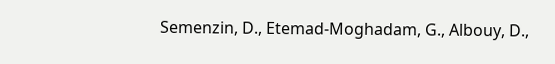Semenzin, D., Etemad-Moghadam, G., Albouy, D.,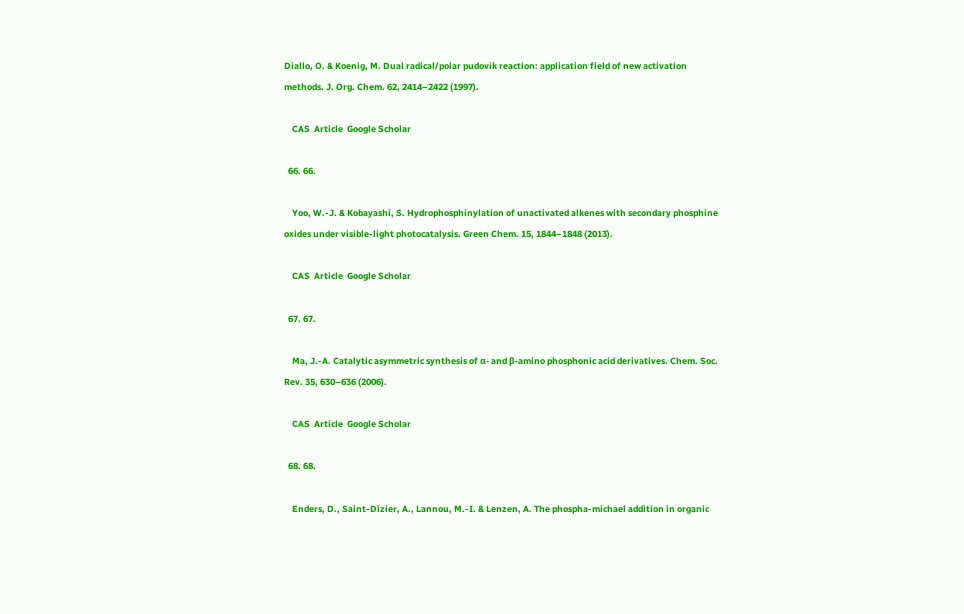Diallo, O. & Koenig, M. Dual radical/polar pudovik reaction: application field of new activation methods. J. Org. Chem. 62, 2414–2422 (1997).

    CAS  Article  Google Scholar

  66. 66.

    Yoo, W.-J. & Kobayashi, S. Hydrophosphinylation of unactivated alkenes with secondary phosphine oxides under visible-light photocatalysis. Green Chem. 15, 1844–1848 (2013).

    CAS  Article  Google Scholar

  67. 67.

    Ma, J.-A. Catalytic asymmetric synthesis of α- and β-amino phosphonic acid derivatives. Chem. Soc. Rev. 35, 630–636 (2006).

    CAS  Article  Google Scholar

  68. 68.

    Enders, D., Saint-Dizier, A., Lannou, M.-I. & Lenzen, A. The phospha-michael addition in organic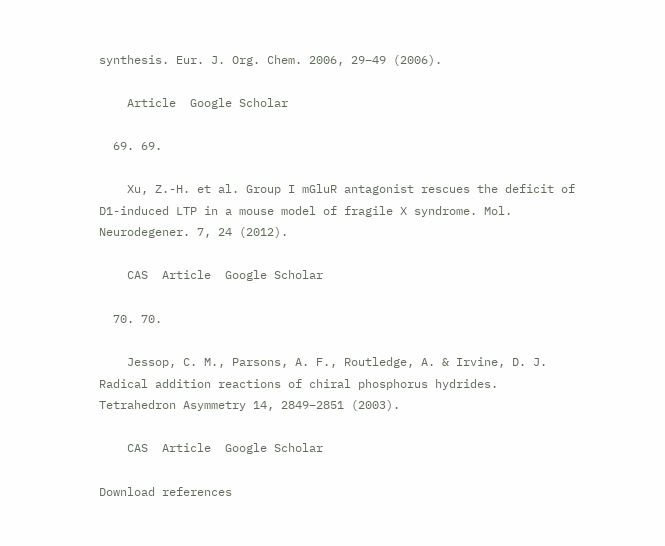synthesis. Eur. J. Org. Chem. 2006, 29–49 (2006).

    Article  Google Scholar

  69. 69.

    Xu, Z.-H. et al. Group I mGluR antagonist rescues the deficit of D1-induced LTP in a mouse model of fragile X syndrome. Mol. Neurodegener. 7, 24 (2012).

    CAS  Article  Google Scholar

  70. 70.

    Jessop, C. M., Parsons, A. F., Routledge, A. & Irvine, D. J. Radical addition reactions of chiral phosphorus hydrides. Tetrahedron Asymmetry 14, 2849–2851 (2003).

    CAS  Article  Google Scholar

Download references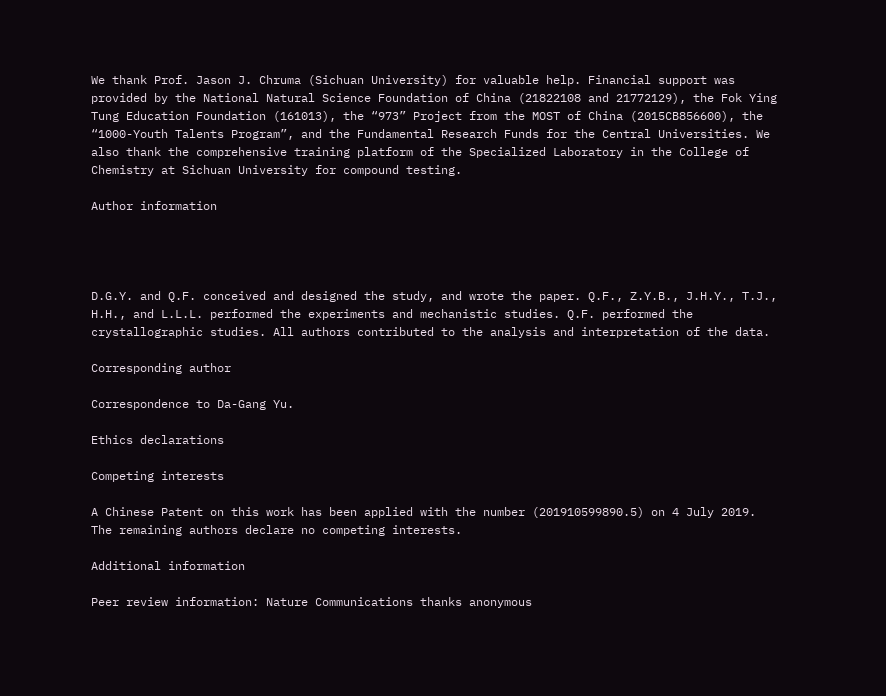We thank Prof. Jason J. Chruma (Sichuan University) for valuable help. Financial support was provided by the National Natural Science Foundation of China (21822108 and 21772129), the Fok Ying Tung Education Foundation (161013), the “973” Project from the MOST of China (2015CB856600), the “1000-Youth Talents Program”, and the Fundamental Research Funds for the Central Universities. We also thank the comprehensive training platform of the Specialized Laboratory in the College of Chemistry at Sichuan University for compound testing.

Author information




D.G.Y. and Q.F. conceived and designed the study, and wrote the paper. Q.F., Z.Y.B., J.H.Y., T.J., H.H., and L.L.L. performed the experiments and mechanistic studies. Q.F. performed the crystallographic studies. All authors contributed to the analysis and interpretation of the data.

Corresponding author

Correspondence to Da-Gang Yu.

Ethics declarations

Competing interests

A Chinese Patent on this work has been applied with the number (201910599890.5) on 4 July 2019. The remaining authors declare no competing interests.

Additional information

Peer review information: Nature Communications thanks anonymous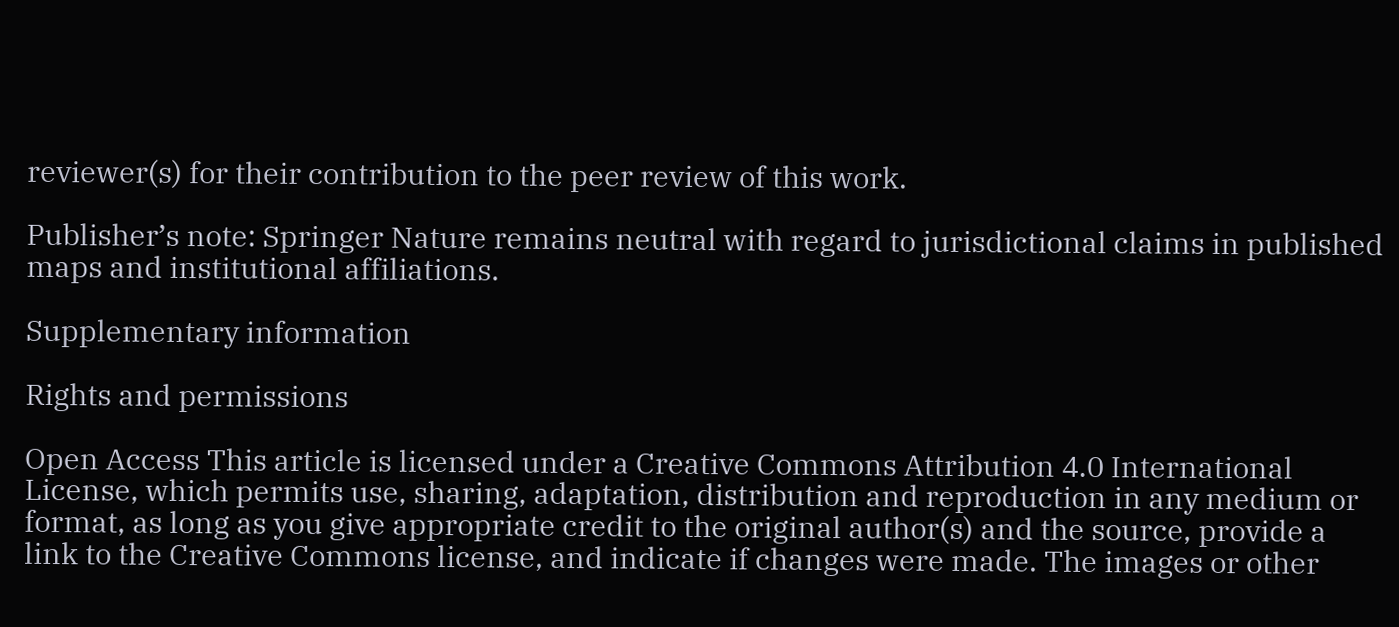reviewer(s) for their contribution to the peer review of this work.

Publisher’s note: Springer Nature remains neutral with regard to jurisdictional claims in published maps and institutional affiliations.

Supplementary information

Rights and permissions

Open Access This article is licensed under a Creative Commons Attribution 4.0 International License, which permits use, sharing, adaptation, distribution and reproduction in any medium or format, as long as you give appropriate credit to the original author(s) and the source, provide a link to the Creative Commons license, and indicate if changes were made. The images or other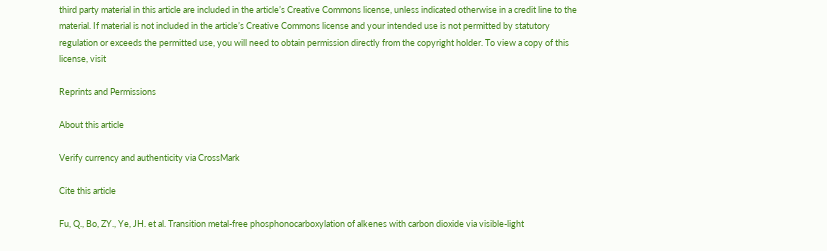third party material in this article are included in the article’s Creative Commons license, unless indicated otherwise in a credit line to the material. If material is not included in the article’s Creative Commons license and your intended use is not permitted by statutory regulation or exceeds the permitted use, you will need to obtain permission directly from the copyright holder. To view a copy of this license, visit

Reprints and Permissions

About this article

Verify currency and authenticity via CrossMark

Cite this article

Fu, Q., Bo, ZY., Ye, JH. et al. Transition metal-free phosphonocarboxylation of alkenes with carbon dioxide via visible-light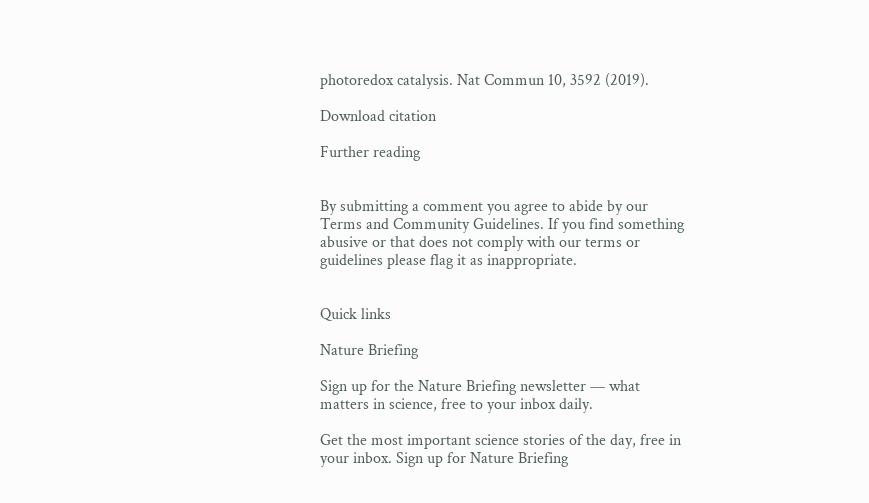photoredox catalysis. Nat Commun 10, 3592 (2019).

Download citation

Further reading


By submitting a comment you agree to abide by our Terms and Community Guidelines. If you find something abusive or that does not comply with our terms or guidelines please flag it as inappropriate.


Quick links

Nature Briefing

Sign up for the Nature Briefing newsletter — what matters in science, free to your inbox daily.

Get the most important science stories of the day, free in your inbox. Sign up for Nature Briefing